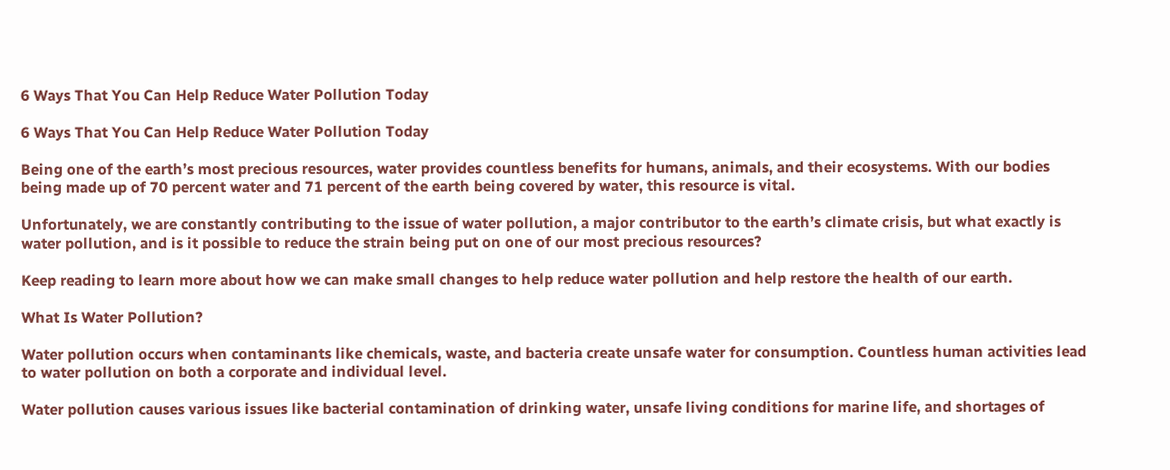6 Ways That You Can Help Reduce Water Pollution Today

6 Ways That You Can Help Reduce Water Pollution Today

Being one of the earth’s most precious resources, water provides countless benefits for humans, animals, and their ecosystems. With our bodies being made up of 70 percent water and 71 percent of the earth being covered by water, this resource is vital.

Unfortunately, we are constantly contributing to the issue of water pollution, a major contributor to the earth’s climate crisis, but what exactly is water pollution, and is it possible to reduce the strain being put on one of our most precious resources?

Keep reading to learn more about how we can make small changes to help reduce water pollution and help restore the health of our earth.

What Is Water Pollution?

Water pollution occurs when contaminants like chemicals, waste, and bacteria create unsafe water for consumption. Countless human activities lead to water pollution on both a corporate and individual level.

Water pollution causes various issues like bacterial contamination of drinking water, unsafe living conditions for marine life, and shortages of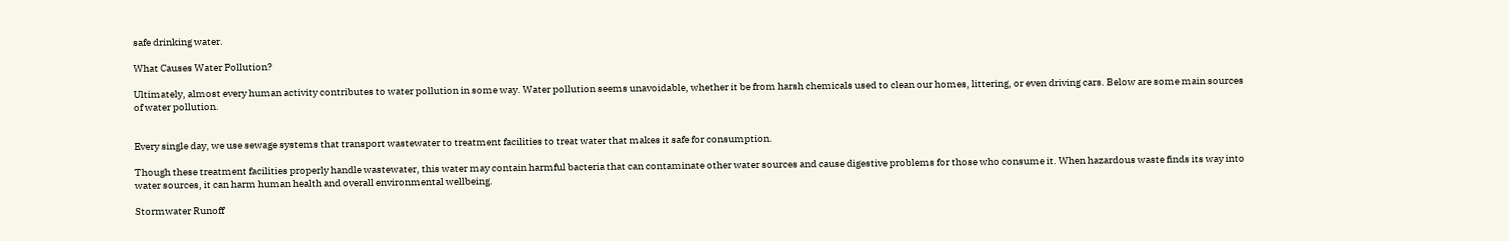safe drinking water.

What Causes Water Pollution?

Ultimately, almost every human activity contributes to water pollution in some way. Water pollution seems unavoidable, whether it be from harsh chemicals used to clean our homes, littering, or even driving cars. Below are some main sources of water pollution.


Every single day, we use sewage systems that transport wastewater to treatment facilities to treat water that makes it safe for consumption.

Though these treatment facilities properly handle wastewater, this water may contain harmful bacteria that can contaminate other water sources and cause digestive problems for those who consume it. When hazardous waste finds its way into water sources, it can harm human health and overall environmental wellbeing.

Stormwater Runoff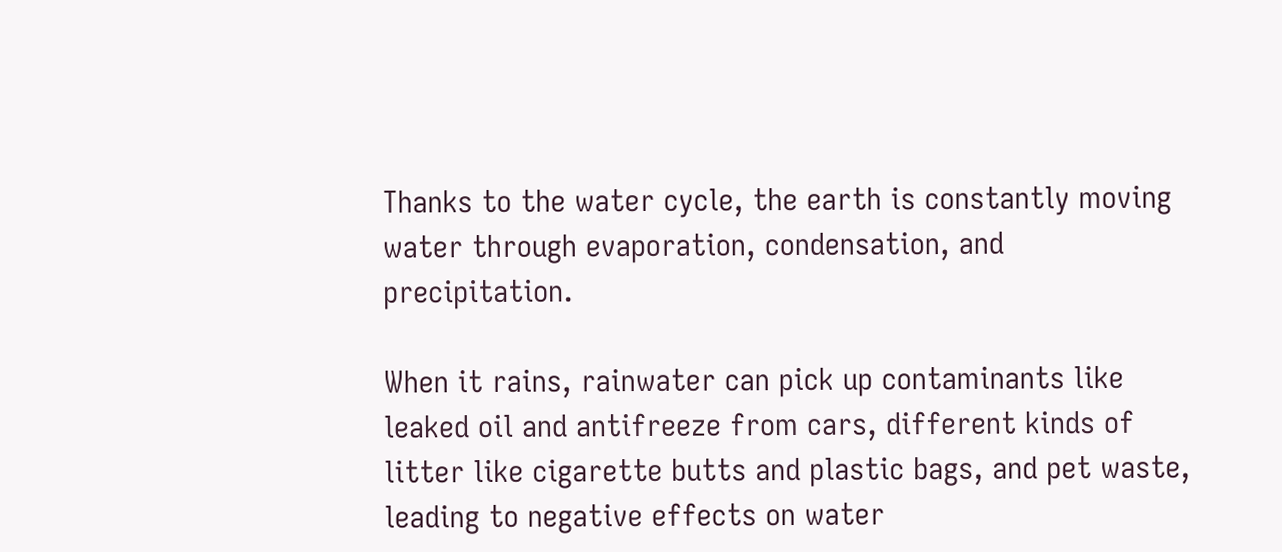Thanks to the water cycle, the earth is constantly moving water through evaporation, condensation, and precipitation.

When it rains, rainwater can pick up contaminants like leaked oil and antifreeze from cars, different kinds of litter like cigarette butts and plastic bags, and pet waste, leading to negative effects on water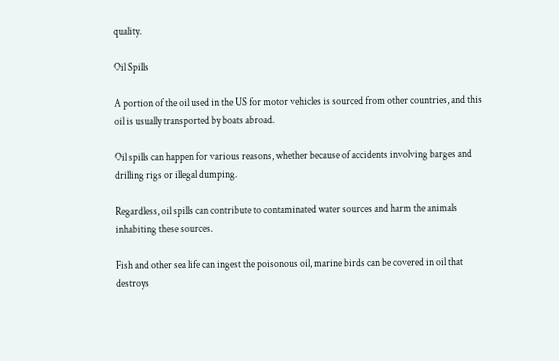quality.

Oil Spills

A portion of the oil used in the US for motor vehicles is sourced from other countries, and this oil is usually transported by boats abroad.

Oil spills can happen for various reasons, whether because of accidents involving barges and drilling rigs or illegal dumping.

Regardless, oil spills can contribute to contaminated water sources and harm the animals inhabiting these sources.

Fish and other sea life can ingest the poisonous oil, marine birds can be covered in oil that destroys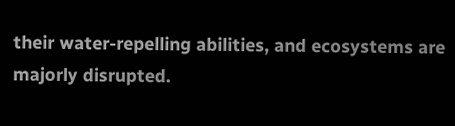their water-repelling abilities, and ecosystems are majorly disrupted.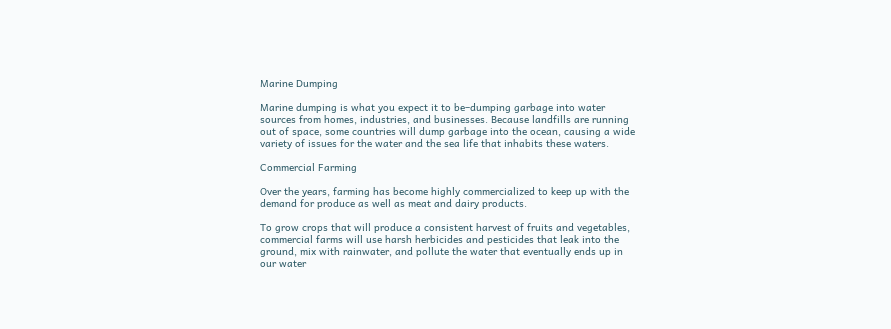Marine Dumping

Marine dumping is what you expect it to be–dumping garbage into water sources from homes, industries, and businesses. Because landfills are running out of space, some countries will dump garbage into the ocean, causing a wide variety of issues for the water and the sea life that inhabits these waters.

Commercial Farming

Over the years, farming has become highly commercialized to keep up with the demand for produce as well as meat and dairy products.

To grow crops that will produce a consistent harvest of fruits and vegetables, commercial farms will use harsh herbicides and pesticides that leak into the ground, mix with rainwater, and pollute the water that eventually ends up in our water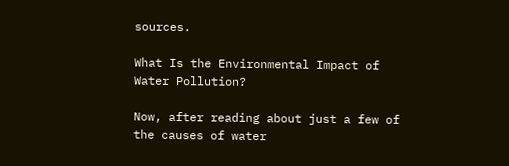sources.

What Is the Environmental Impact of Water Pollution?

Now, after reading about just a few of the causes of water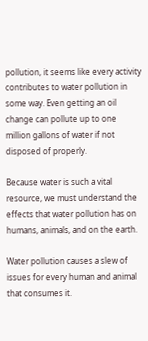pollution, it seems like every activity contributes to water pollution in some way. Even getting an oil change can pollute up to one million gallons of water if not disposed of properly.

Because water is such a vital resource, we must understand the effects that water pollution has on humans, animals, and on the earth.

Water pollution causes a slew of issues for every human and animal that consumes it.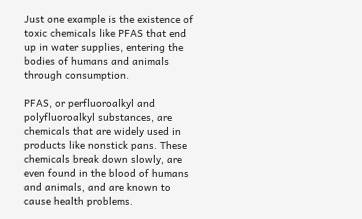Just one example is the existence of toxic chemicals like PFAS that end up in water supplies, entering the bodies of humans and animals through consumption.

PFAS, or perfluoroalkyl and polyfluoroalkyl substances, are chemicals that are widely used in products like nonstick pans. These chemicals break down slowly, are even found in the blood of humans and animals, and are known to cause health problems.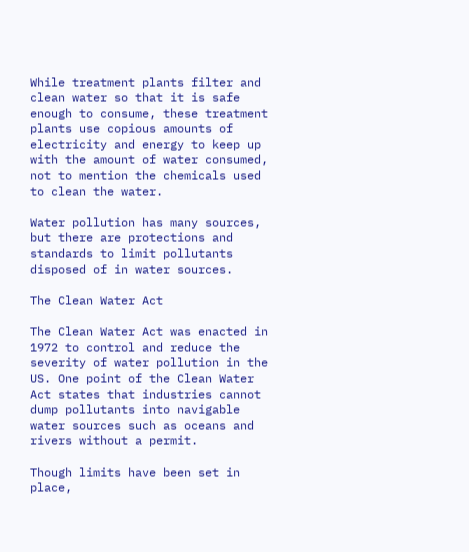While treatment plants filter and clean water so that it is safe enough to consume, these treatment plants use copious amounts of electricity and energy to keep up with the amount of water consumed, not to mention the chemicals used to clean the water.

Water pollution has many sources, but there are protections and standards to limit pollutants disposed of in water sources.

The Clean Water Act

The Clean Water Act was enacted in 1972 to control and reduce the severity of water pollution in the US. One point of the Clean Water Act states that industries cannot dump pollutants into navigable water sources such as oceans and rivers without a permit.

Though limits have been set in place,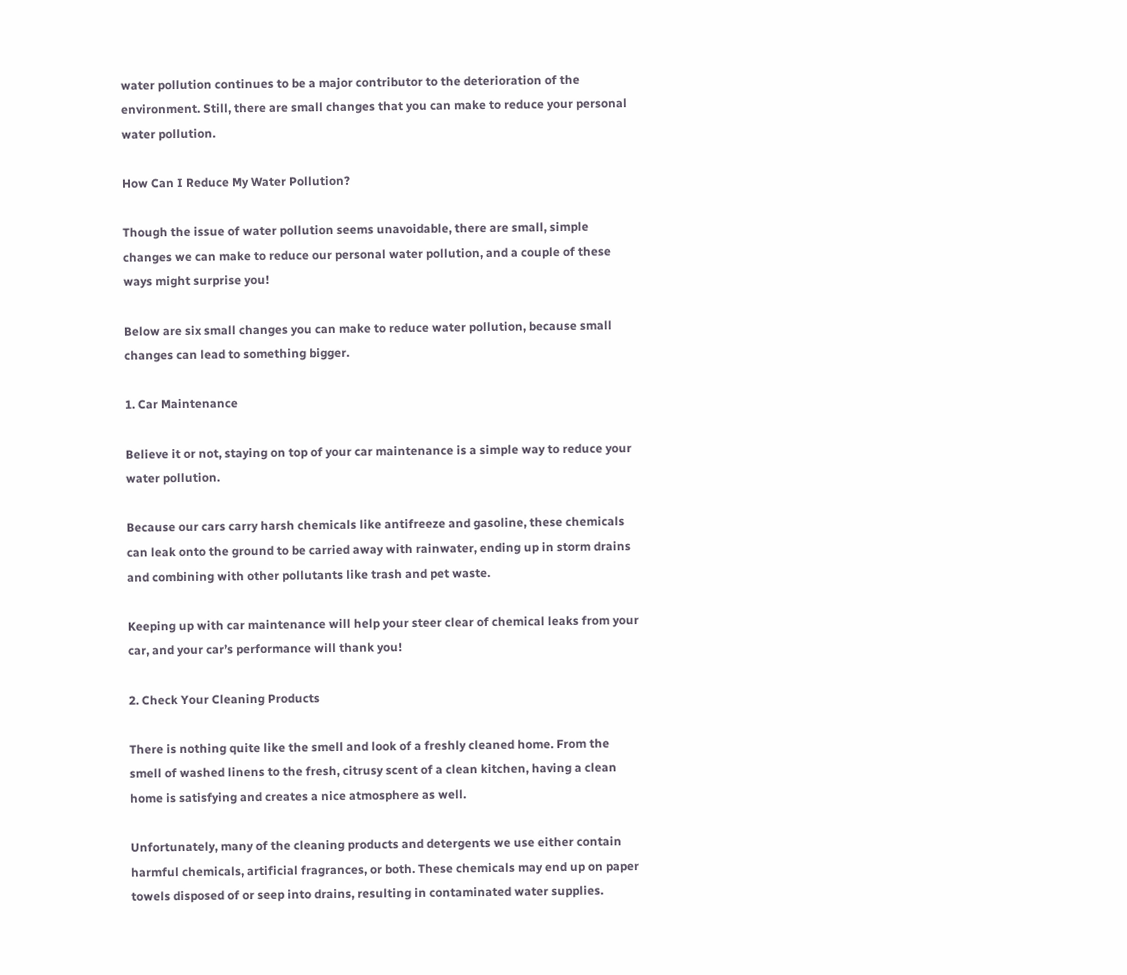water pollution continues to be a major contributor to the deterioration of the environment. Still, there are small changes that you can make to reduce your personal water pollution.

How Can I Reduce My Water Pollution?

Though the issue of water pollution seems unavoidable, there are small, simple changes we can make to reduce our personal water pollution, and a couple of these ways might surprise you!

Below are six small changes you can make to reduce water pollution, because small changes can lead to something bigger.

1. Car Maintenance

Believe it or not, staying on top of your car maintenance is a simple way to reduce your water pollution.

Because our cars carry harsh chemicals like antifreeze and gasoline, these chemicals can leak onto the ground to be carried away with rainwater, ending up in storm drains and combining with other pollutants like trash and pet waste.

Keeping up with car maintenance will help your steer clear of chemical leaks from your car, and your car’s performance will thank you!

2. Check Your Cleaning Products

There is nothing quite like the smell and look of a freshly cleaned home. From the smell of washed linens to the fresh, citrusy scent of a clean kitchen, having a clean home is satisfying and creates a nice atmosphere as well.

Unfortunately, many of the cleaning products and detergents we use either contain harmful chemicals, artificial fragrances, or both. These chemicals may end up on paper towels disposed of or seep into drains, resulting in contaminated water supplies.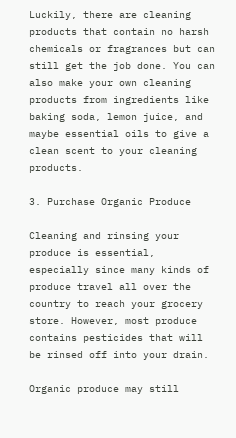Luckily, there are cleaning products that contain no harsh chemicals or fragrances but can still get the job done. You can also make your own cleaning products from ingredients like baking soda, lemon juice, and maybe essential oils to give a clean scent to your cleaning products.

3. Purchase Organic Produce

Cleaning and rinsing your produce is essential, especially since many kinds of produce travel all over the country to reach your grocery store. However, most produce contains pesticides that will be rinsed off into your drain.

Organic produce may still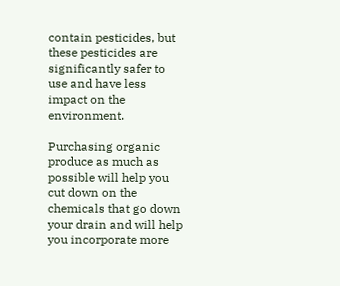contain pesticides, but these pesticides are significantly safer to use and have less impact on the environment.

Purchasing organic produce as much as possible will help you cut down on the chemicals that go down your drain and will help you incorporate more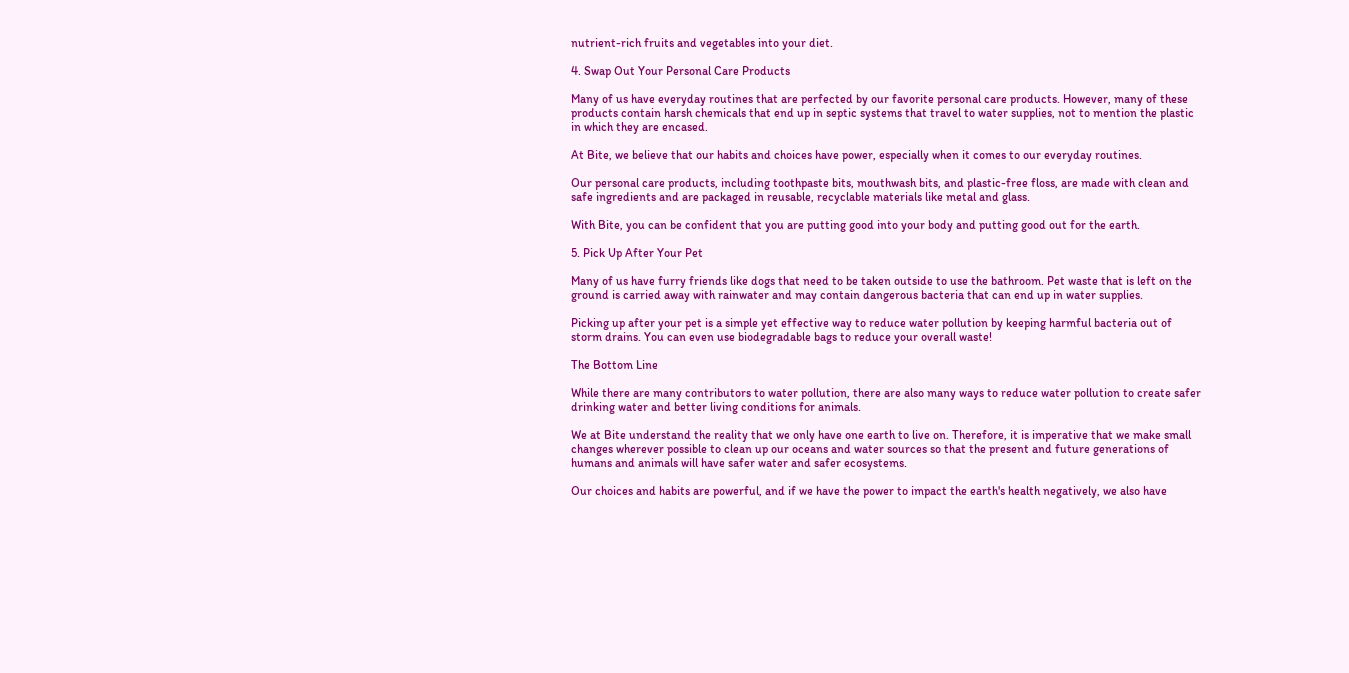nutrient-rich fruits and vegetables into your diet.

4. Swap Out Your Personal Care Products

Many of us have everyday routines that are perfected by our favorite personal care products. However, many of these products contain harsh chemicals that end up in septic systems that travel to water supplies, not to mention the plastic in which they are encased.

At Bite, we believe that our habits and choices have power, especially when it comes to our everyday routines.

Our personal care products, including toothpaste bits, mouthwash bits, and plastic-free floss, are made with clean and safe ingredients and are packaged in reusable, recyclable materials like metal and glass.

With Bite, you can be confident that you are putting good into your body and putting good out for the earth.

5. Pick Up After Your Pet

Many of us have furry friends like dogs that need to be taken outside to use the bathroom. Pet waste that is left on the ground is carried away with rainwater and may contain dangerous bacteria that can end up in water supplies.

Picking up after your pet is a simple yet effective way to reduce water pollution by keeping harmful bacteria out of storm drains. You can even use biodegradable bags to reduce your overall waste!

The Bottom Line

While there are many contributors to water pollution, there are also many ways to reduce water pollution to create safer drinking water and better living conditions for animals.

We at Bite understand the reality that we only have one earth to live on. Therefore, it is imperative that we make small changes wherever possible to clean up our oceans and water sources so that the present and future generations of humans and animals will have safer water and safer ecosystems.

Our choices and habits are powerful, and if we have the power to impact the earth's health negatively, we also have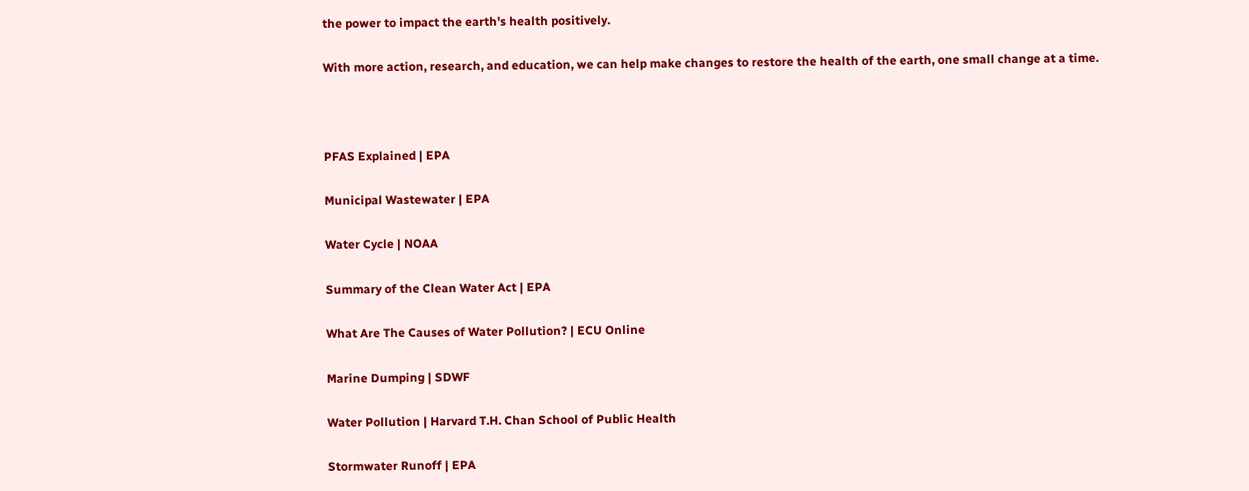the power to impact the earth's health positively.

With more action, research, and education, we can help make changes to restore the health of the earth, one small change at a time.



PFAS Explained | EPA

Municipal Wastewater | EPA

Water Cycle | NOAA

Summary of the Clean Water Act | EPA

What Are The Causes of Water Pollution? | ECU Online

Marine Dumping | SDWF

Water Pollution | Harvard T.H. Chan School of Public Health

Stormwater Runoff | EPA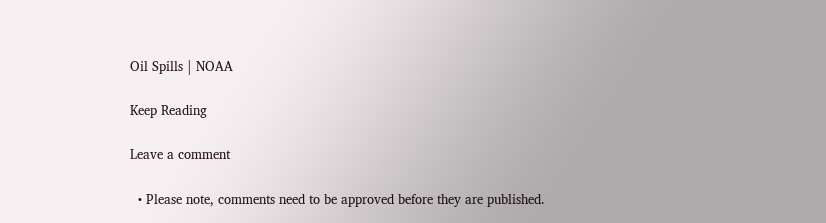Oil Spills | NOAA

Keep Reading

Leave a comment

  • Please note, comments need to be approved before they are published.